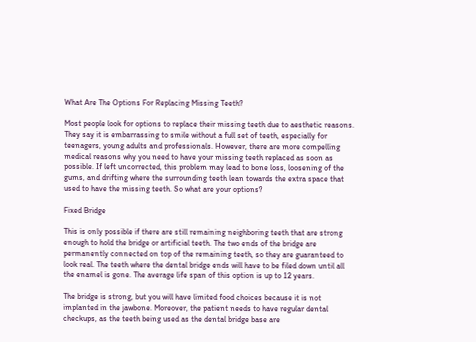What Are The Options For Replacing Missing Teeth?

Most people look for options to replace their missing teeth due to aesthetic reasons. They say it is embarrassing to smile without a full set of teeth, especially for teenagers, young adults and professionals. However, there are more compelling medical reasons why you need to have your missing teeth replaced as soon as possible. If left uncorrected, this problem may lead to bone loss, loosening of the gums, and drifting where the surrounding teeth lean towards the extra space that used to have the missing teeth. So what are your options?

Fixed Bridge

This is only possible if there are still remaining neighboring teeth that are strong enough to hold the bridge or artificial teeth. The two ends of the bridge are permanently connected on top of the remaining teeth, so they are guaranteed to look real. The teeth where the dental bridge ends will have to be filed down until all the enamel is gone. The average life span of this option is up to 12 years.

The bridge is strong, but you will have limited food choices because it is not implanted in the jawbone. Moreover, the patient needs to have regular dental checkups, as the teeth being used as the dental bridge base are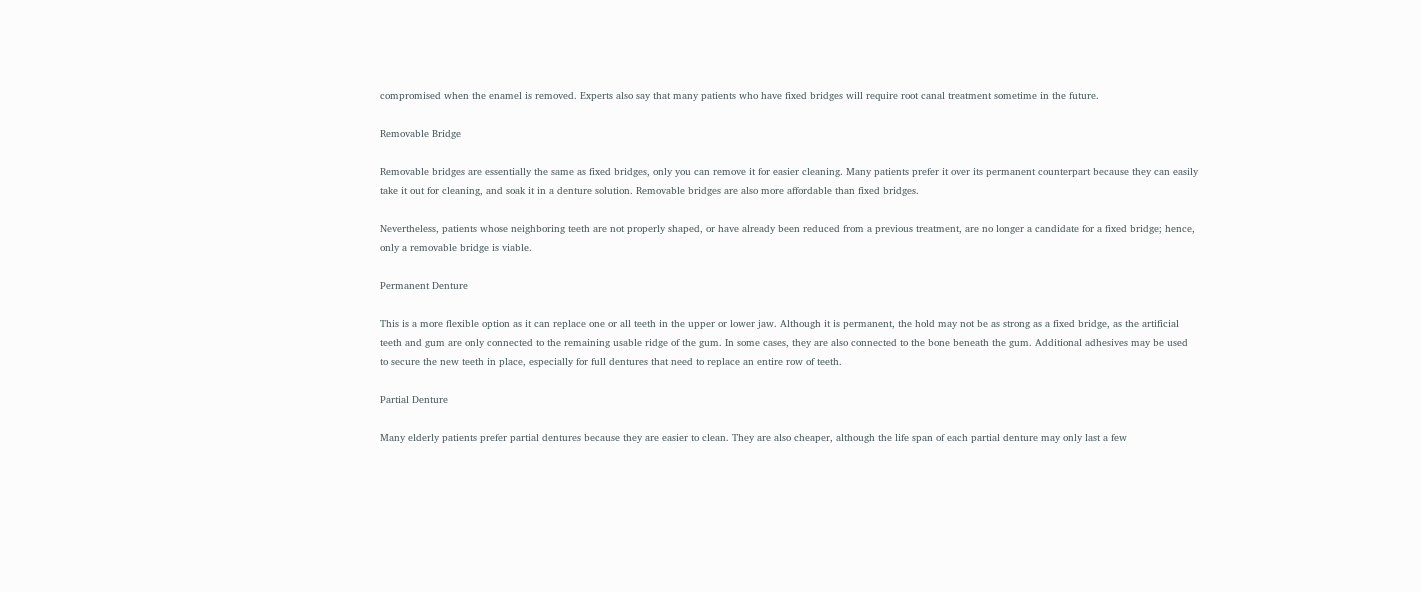compromised when the enamel is removed. Experts also say that many patients who have fixed bridges will require root canal treatment sometime in the future.

Removable Bridge

Removable bridges are essentially the same as fixed bridges, only you can remove it for easier cleaning. Many patients prefer it over its permanent counterpart because they can easily take it out for cleaning, and soak it in a denture solution. Removable bridges are also more affordable than fixed bridges.

Nevertheless, patients whose neighboring teeth are not properly shaped, or have already been reduced from a previous treatment, are no longer a candidate for a fixed bridge; hence, only a removable bridge is viable.

Permanent Denture

This is a more flexible option as it can replace one or all teeth in the upper or lower jaw. Although it is permanent, the hold may not be as strong as a fixed bridge, as the artificial teeth and gum are only connected to the remaining usable ridge of the gum. In some cases, they are also connected to the bone beneath the gum. Additional adhesives may be used to secure the new teeth in place, especially for full dentures that need to replace an entire row of teeth.

Partial Denture

Many elderly patients prefer partial dentures because they are easier to clean. They are also cheaper, although the life span of each partial denture may only last a few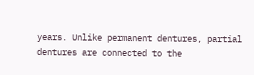years. Unlike permanent dentures, partial dentures are connected to the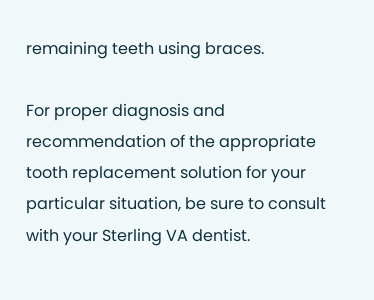remaining teeth using braces.

For proper diagnosis and recommendation of the appropriate tooth replacement solution for your particular situation, be sure to consult with your Sterling VA dentist.